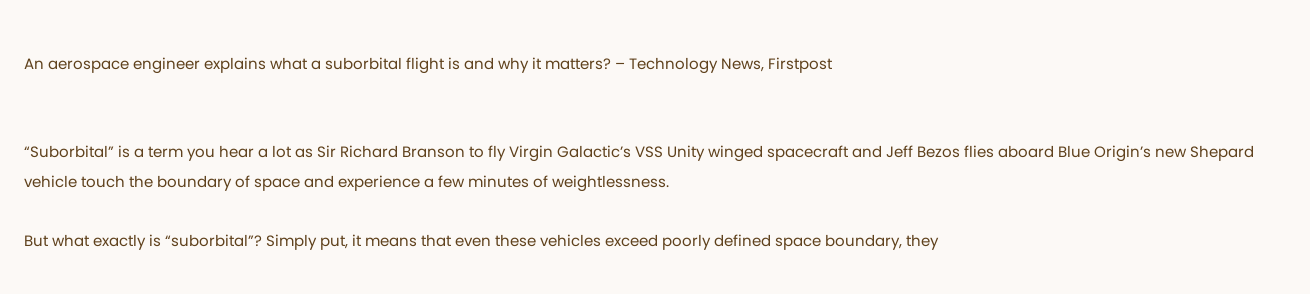An aerospace engineer explains what a suborbital flight is and why it matters? – Technology News, Firstpost


“Suborbital” is a term you hear a lot as Sir Richard Branson to fly Virgin Galactic’s VSS Unity winged spacecraft and Jeff Bezos flies aboard Blue Origin’s new Shepard vehicle touch the boundary of space and experience a few minutes of weightlessness.

But what exactly is “suborbital”? Simply put, it means that even these vehicles exceed poorly defined space boundary, they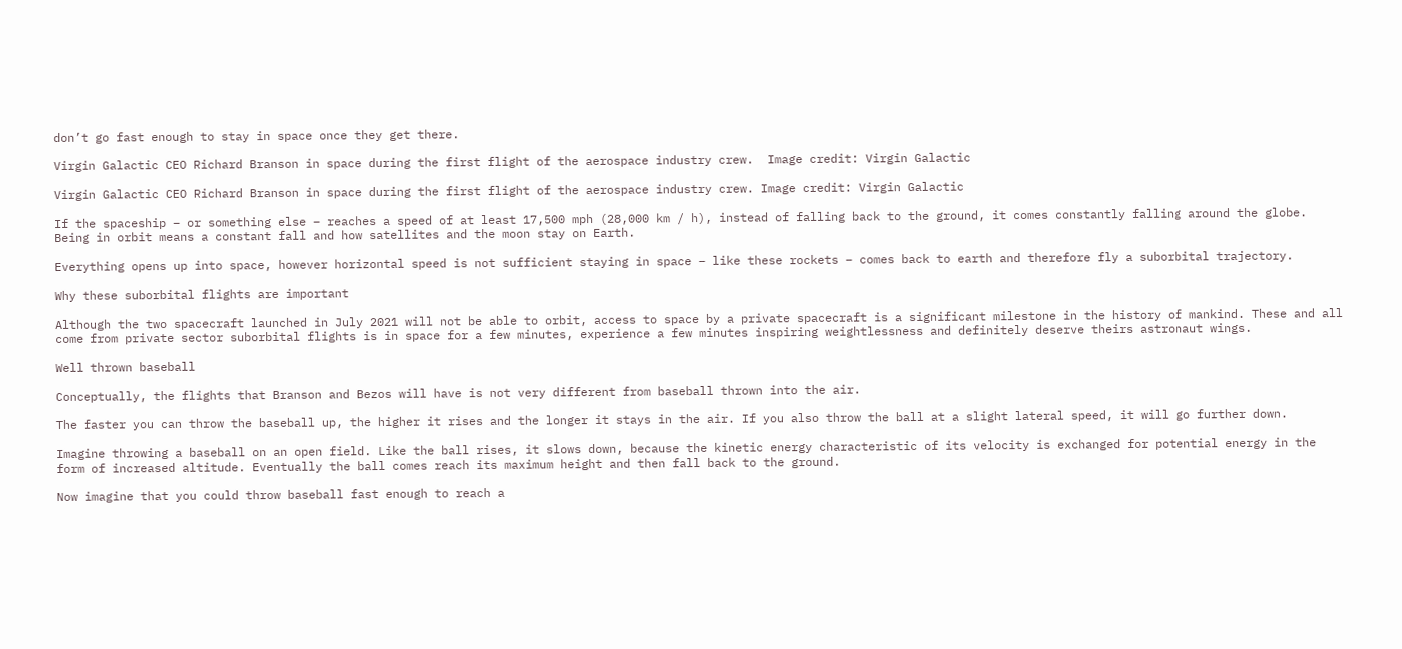don’t go fast enough to stay in space once they get there.

Virgin Galactic CEO Richard Branson in space during the first flight of the aerospace industry crew.  Image credit: Virgin Galactic

Virgin Galactic CEO Richard Branson in space during the first flight of the aerospace industry crew. Image credit: Virgin Galactic

If the spaceship – or something else – reaches a speed of at least 17,500 mph (28,000 km / h), instead of falling back to the ground, it comes constantly falling around the globe. Being in orbit means a constant fall and how satellites and the moon stay on Earth.

Everything opens up into space, however horizontal speed is not sufficient staying in space – like these rockets – comes back to earth and therefore fly a suborbital trajectory.

Why these suborbital flights are important

Although the two spacecraft launched in July 2021 will not be able to orbit, access to space by a private spacecraft is a significant milestone in the history of mankind. These and all come from private sector suborbital flights is in space for a few minutes, experience a few minutes inspiring weightlessness and definitely deserve theirs astronaut wings.

Well thrown baseball

Conceptually, the flights that Branson and Bezos will have is not very different from baseball thrown into the air.

The faster you can throw the baseball up, the higher it rises and the longer it stays in the air. If you also throw the ball at a slight lateral speed, it will go further down.

Imagine throwing a baseball on an open field. Like the ball rises, it slows down, because the kinetic energy characteristic of its velocity is exchanged for potential energy in the form of increased altitude. Eventually the ball comes reach its maximum height and then fall back to the ground.

Now imagine that you could throw baseball fast enough to reach a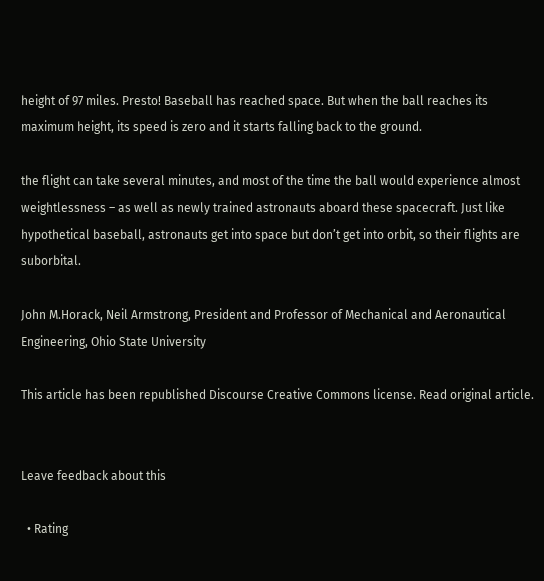height of 97 miles. Presto! Baseball has reached space. But when the ball reaches its maximum height, its speed is zero and it starts falling back to the ground.

the flight can take several minutes, and most of the time the ball would experience almost weightlessness – as well as newly trained astronauts aboard these spacecraft. Just like hypothetical baseball, astronauts get into space but don’t get into orbit, so their flights are suborbital.

John M.Horack, Neil Armstrong, President and Professor of Mechanical and Aeronautical Engineering, Ohio State University

This article has been republished Discourse Creative Commons license. Read original article.


Leave feedback about this

  • Rating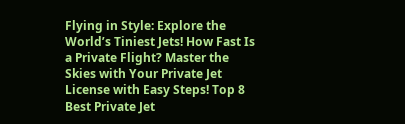Flying in Style: Explore the World’s Tiniest Jets! How Fast Is a Private Flight? Master the Skies with Your Private Jet License with Easy Steps! Top 8 Best Private Jet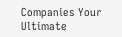Companies Your Ultimate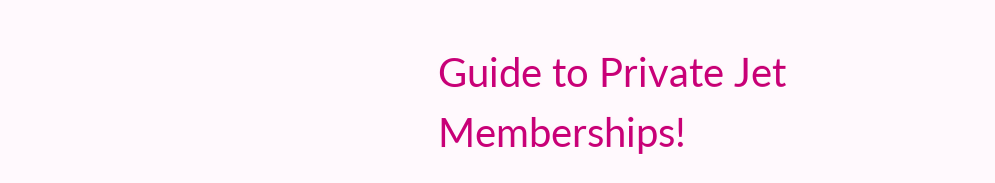Guide to Private Jet Memberships!